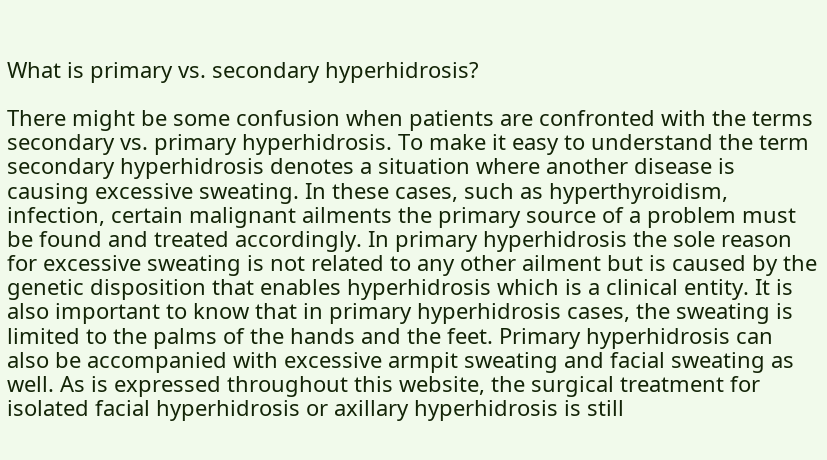What is primary vs. secondary hyperhidrosis?

There might be some confusion when patients are confronted with the terms secondary vs. primary hyperhidrosis. To make it easy to understand the term secondary hyperhidrosis denotes a situation where another disease is causing excessive sweating. In these cases, such as hyperthyroidism, infection, certain malignant ailments the primary source of a problem must be found and treated accordingly. In primary hyperhidrosis the sole reason for excessive sweating is not related to any other ailment but is caused by the genetic disposition that enables hyperhidrosis which is a clinical entity. It is also important to know that in primary hyperhidrosis cases, the sweating is limited to the palms of the hands and the feet. Primary hyperhidrosis can also be accompanied with excessive armpit sweating and facial sweating as well. As is expressed throughout this website, the surgical treatment for isolated facial hyperhidrosis or axillary hyperhidrosis is still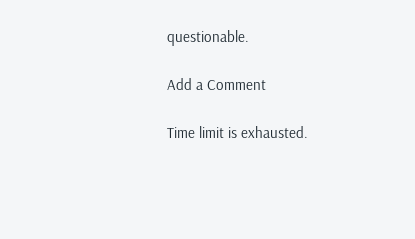questionable.

Add a Comment

Time limit is exhausted.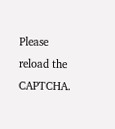Please reload the CAPTCHA.